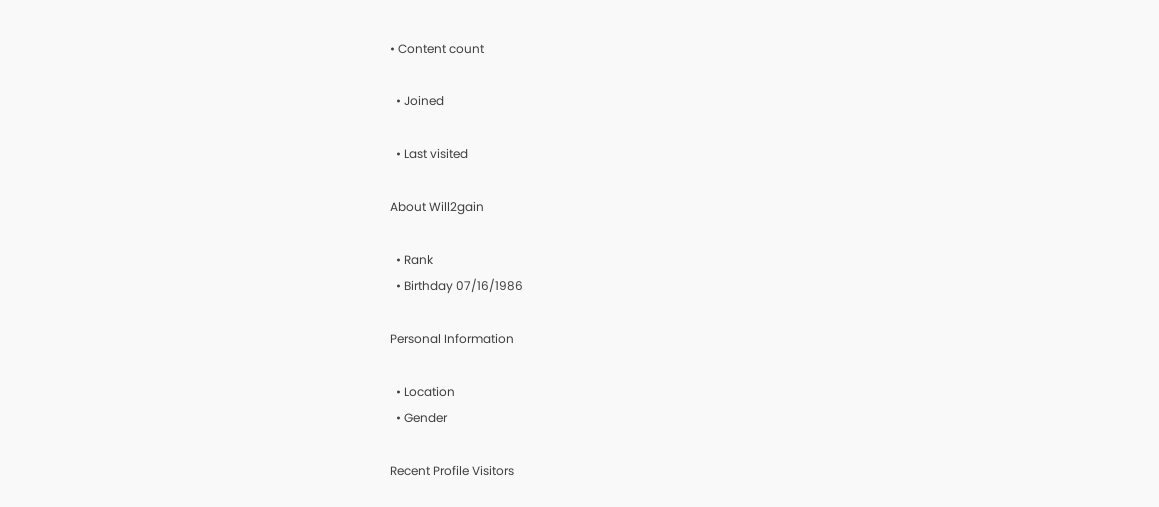• Content count

  • Joined

  • Last visited

About Will2gain

  • Rank
  • Birthday 07/16/1986

Personal Information

  • Location
  • Gender

Recent Profile Visitors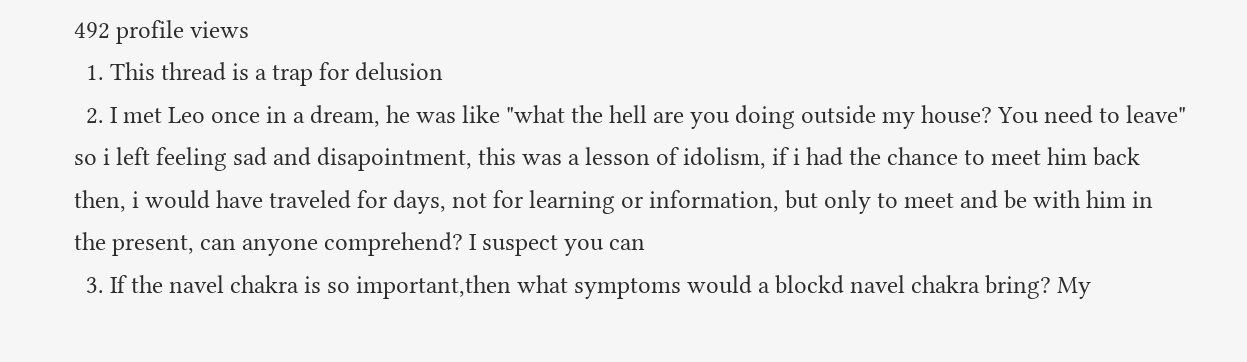492 profile views
  1. This thread is a trap for delusion
  2. I met Leo once in a dream, he was like "what the hell are you doing outside my house? You need to leave" so i left feeling sad and disapointment, this was a lesson of idolism, if i had the chance to meet him back then, i would have traveled for days, not for learning or information, but only to meet and be with him in the present, can anyone comprehend? I suspect you can
  3. If the navel chakra is so important,then what symptoms would a blockd navel chakra bring? My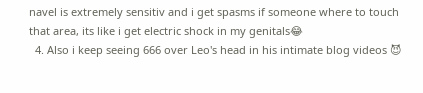navel is extremely sensitiv and i get spasms if someone where to touch that area, its like i get electric shock in my genitals😂
  4. Also i keep seeing 666 over Leo's head in his intimate blog videos 😈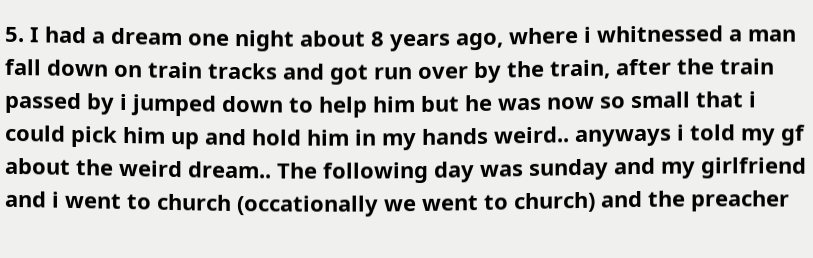5. I had a dream one night about 8 years ago, where i whitnessed a man fall down on train tracks and got run over by the train, after the train passed by i jumped down to help him but he was now so small that i could pick him up and hold him in my hands weird.. anyways i told my gf about the weird dream.. The following day was sunday and my girlfriend and i went to church (occationally we went to church) and the preacher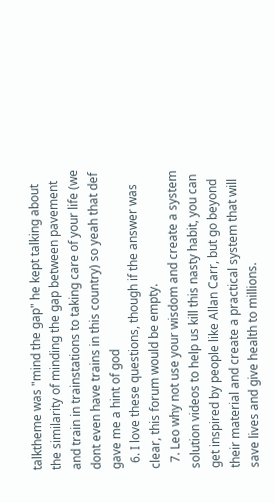talktheme was "mind the gap" he kept talking about the similarity of minding the gap between pavement and train in trainstations to taking care of your life (we dont even have trains in this country) so yeah that def gave me a hint of god
  6. I love these questions, though if the answer was clear, this forum would be empty.
  7. Leo why not use your wisdom and create a system solution videos to help us kill this nasty habit, you can get inspired by people like Allan Carr, but go beyond their material and create a practical system that will save lives and give health to millions.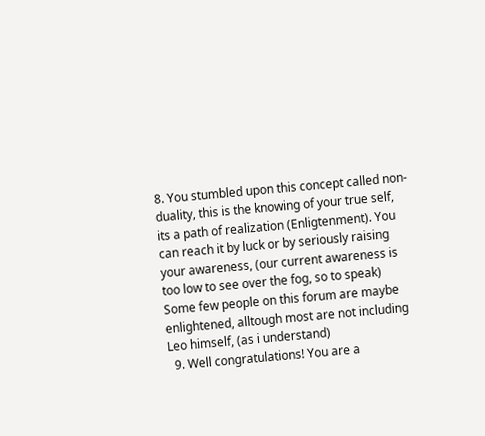8. You stumbled upon this concept called non-duality, this is the knowing of your true self, its a path of realization (Enligtenment). You can reach it by luck or by seriously raising your awareness, (our current awareness is too low to see over the fog, so to speak) Some few people on this forum are maybe enlightened, alltough most are not including Leo himself, (as i understand)
  9. Well congratulations! You are a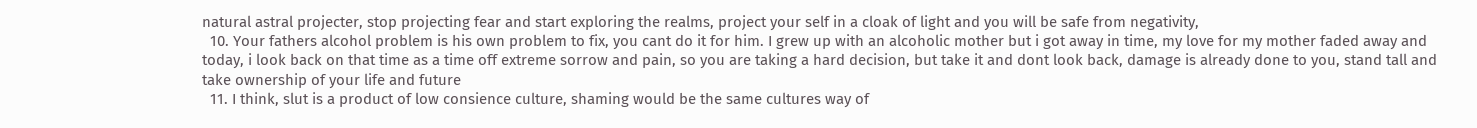natural astral projecter, stop projecting fear and start exploring the realms, project your self in a cloak of light and you will be safe from negativity,
  10. Your fathers alcohol problem is his own problem to fix, you cant do it for him. I grew up with an alcoholic mother but i got away in time, my love for my mother faded away and today, i look back on that time as a time off extreme sorrow and pain, so you are taking a hard decision, but take it and dont look back, damage is already done to you, stand tall and take ownership of your life and future
  11. I think, slut is a product of low consience culture, shaming would be the same cultures way of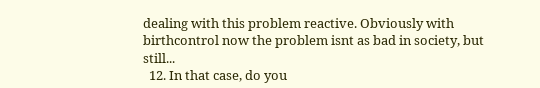dealing with this problem reactive. Obviously with birthcontrol now the problem isnt as bad in society, but still...
  12. In that case, do you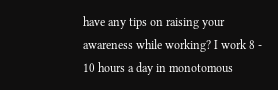have any tips on raising your awareness while working? I work 8 - 10 hours a day in monotomous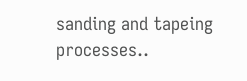sanding and tapeing processes..